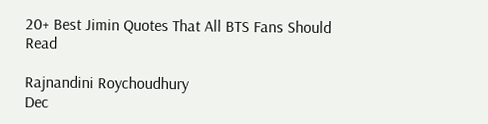20+ Best Jimin Quotes That All BTS Fans Should Read

Rajnandini Roychoudhury
Dec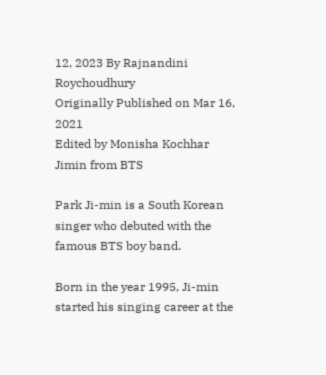12, 2023 By Rajnandini Roychoudhury
Originally Published on Mar 16, 2021
Edited by Monisha Kochhar
Jimin from BTS

Park Ji-min is a South Korean singer who debuted with the famous BTS boy band.

Born in the year 1995, Ji-min started his singing career at the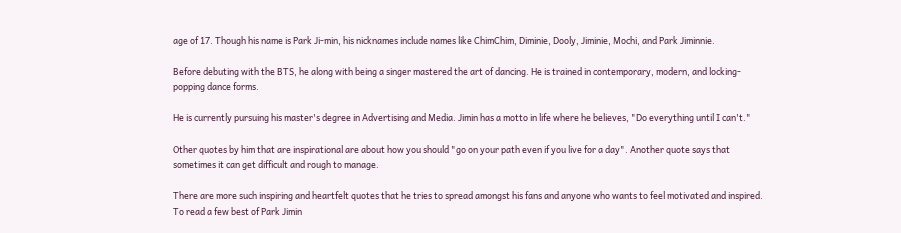age of 17. Though his name is Park Ji-min, his nicknames include names like ChimChim, Diminie, Dooly, Jiminie, Mochi, and Park Jiminnie.

Before debuting with the BTS, he along with being a singer mastered the art of dancing. He is trained in contemporary, modern, and locking-popping dance forms.

He is currently pursuing his master's degree in Advertising and Media. Jimin has a motto in life where he believes, "Do everything until I can't."

Other quotes by him that are inspirational are about how you should "go on your path even if you live for a day". Another quote says that sometimes it can get difficult and rough to manage.

There are more such inspiring and heartfelt quotes that he tries to spread amongst his fans and anyone who wants to feel motivated and inspired. To read a few best of Park Jimin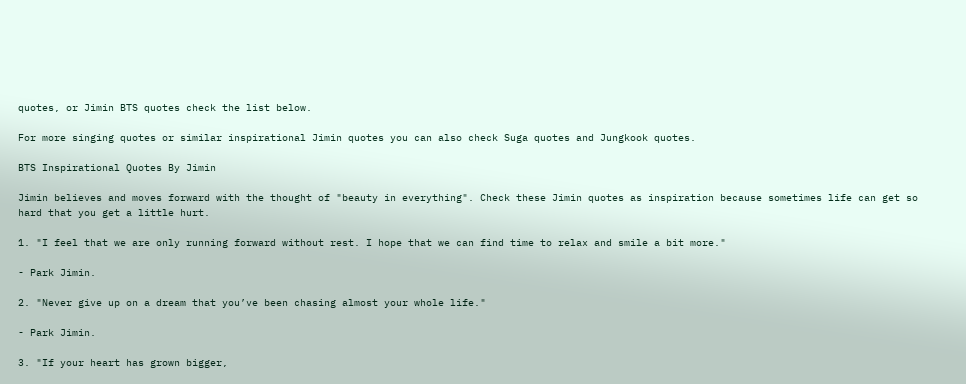quotes, or Jimin BTS quotes check the list below.

For more singing quotes or similar inspirational Jimin quotes you can also check Suga quotes and Jungkook quotes.

BTS Inspirational Quotes By Jimin

Jimin believes and moves forward with the thought of "beauty in everything". Check these Jimin quotes as inspiration because sometimes life can get so hard that you get a little hurt.

1. "I feel that we are only running forward without rest. I hope that we can find time to relax and smile a bit more."

- Park Jimin.

2. "Never give up on a dream that you’ve been chasing almost your whole life."

- Park Jimin.

3. "If your heart has grown bigger,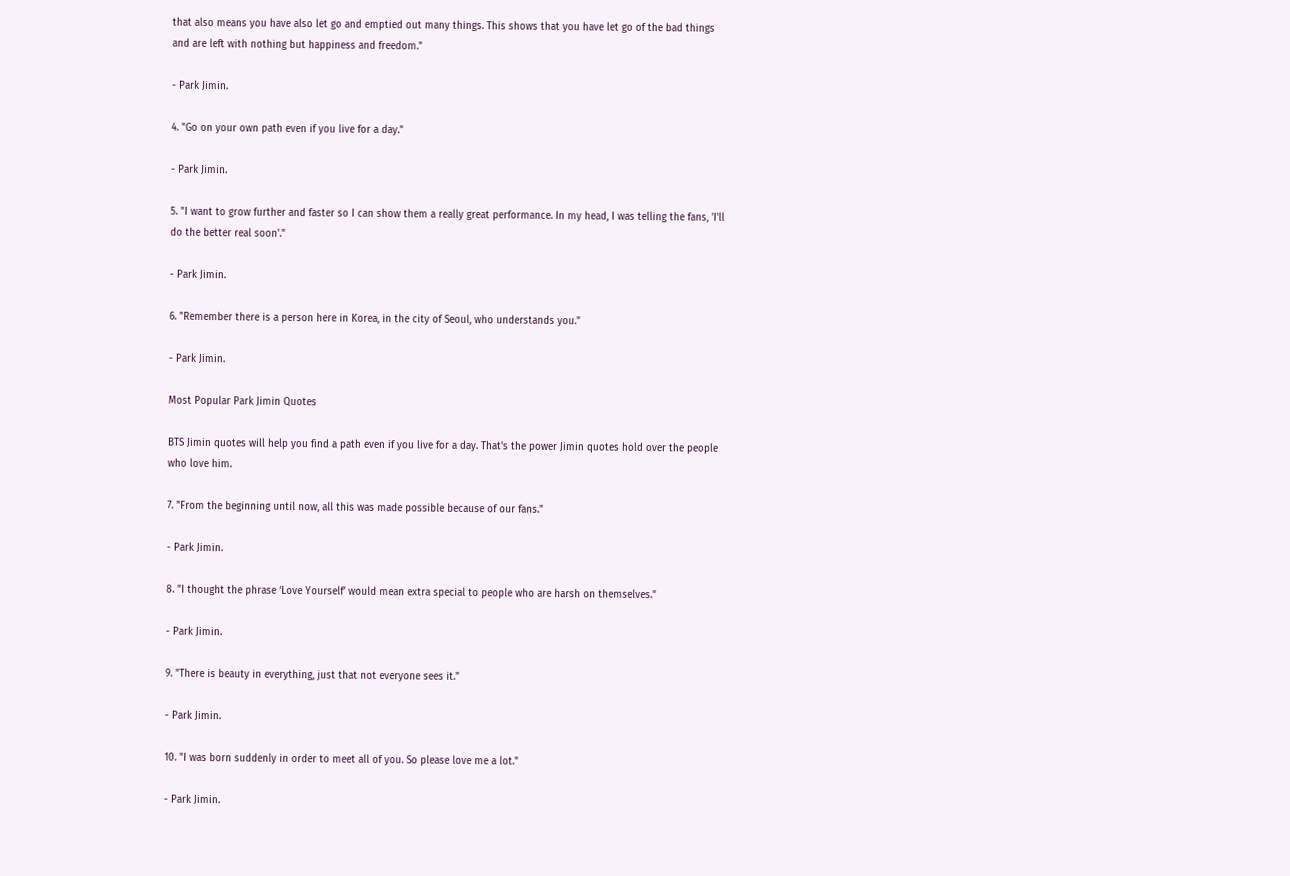that also means you have also let go and emptied out many things. This shows that you have let go of the bad things and are left with nothing but happiness and freedom."

- Park Jimin.

4. "Go on your own path even if you live for a day."

- Park Jimin.

5. "I want to grow further and faster so I can show them a really great performance. In my head, I was telling the fans, 'I'll do the better real soon'."

- Park Jimin.

6. "Remember there is a person here in Korea, in the city of Seoul, who understands you."

- Park Jimin.

Most Popular Park Jimin Quotes

BTS Jimin quotes will help you find a path even if you live for a day. That's the power Jimin quotes hold over the people who love him.

7. "From the beginning until now, all this was made possible because of our fans."

- Park Jimin.

8. "I thought the phrase ‘Love Yourself’ would mean extra special to people who are harsh on themselves."

- Park Jimin.

9. "There is beauty in everything, just that not everyone sees it."

- Park Jimin.

10. "I was born suddenly in order to meet all of you. So please love me a lot."

- Park Jimin.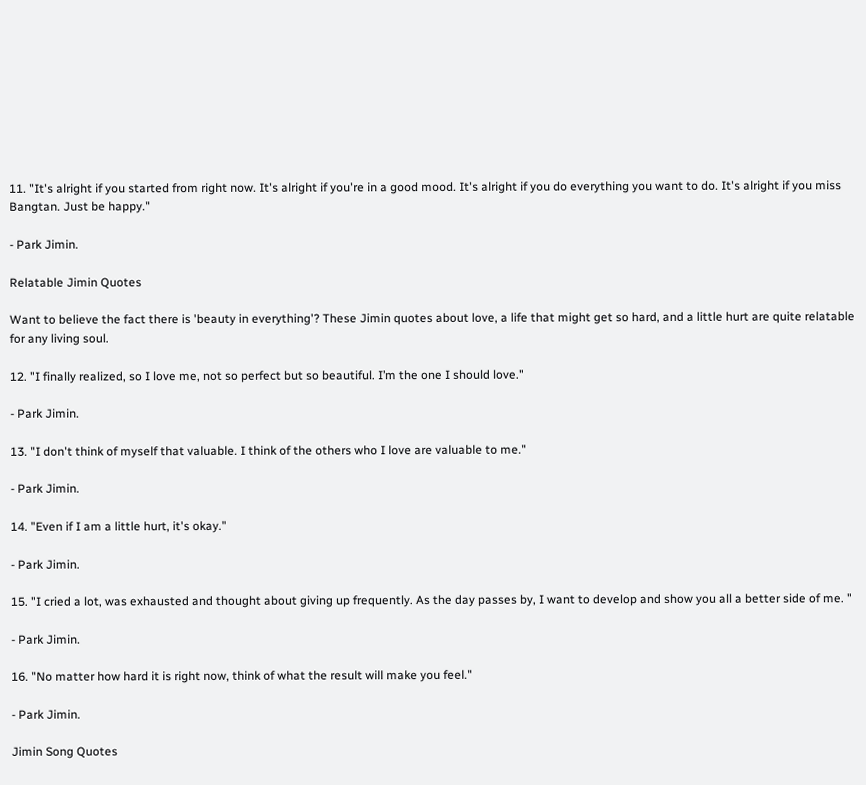11. "It's alright if you started from right now. It's alright if you're in a good mood. It's alright if you do everything you want to do. It's alright if you miss Bangtan. Just be happy."

- Park Jimin.

Relatable Jimin Quotes

Want to believe the fact there is 'beauty in everything'? These Jimin quotes about love, a life that might get so hard, and a little hurt are quite relatable for any living soul.

12. "I finally realized, so I love me, not so perfect but so beautiful. I’m the one I should love."

- Park Jimin.

13. "I don't think of myself that valuable. I think of the others who I love are valuable to me."

- Park Jimin.

14. "Even if I am a little hurt, it's okay."

- Park Jimin.

15. "I cried a lot, was exhausted and thought about giving up frequently. As the day passes by, I want to develop and show you all a better side of me. "

- Park Jimin.

16. "No matter how hard it is right now, think of what the result will make you feel."

- Park Jimin.

Jimin Song Quotes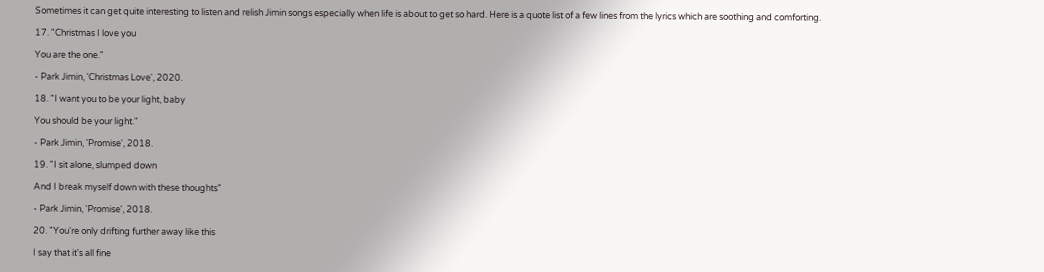Sometimes it can get quite interesting to listen and relish Jimin songs especially when life is about to get so hard. Here is a quote list of a few lines from the lyrics which are soothing and comforting.

17. "Christmas I love you

You are the one."

- Park Jimin, 'Christmas Love', 2020.

18. "I want you to be your light, baby

You should be your light."

- Park Jimin, 'Promise', 2018.

19. "I sit alone, slumped down

And I break myself down with these thoughts"

- Park Jimin, 'Promise', 2018.

20. "You're only drifting further away like this

I say that it's all fine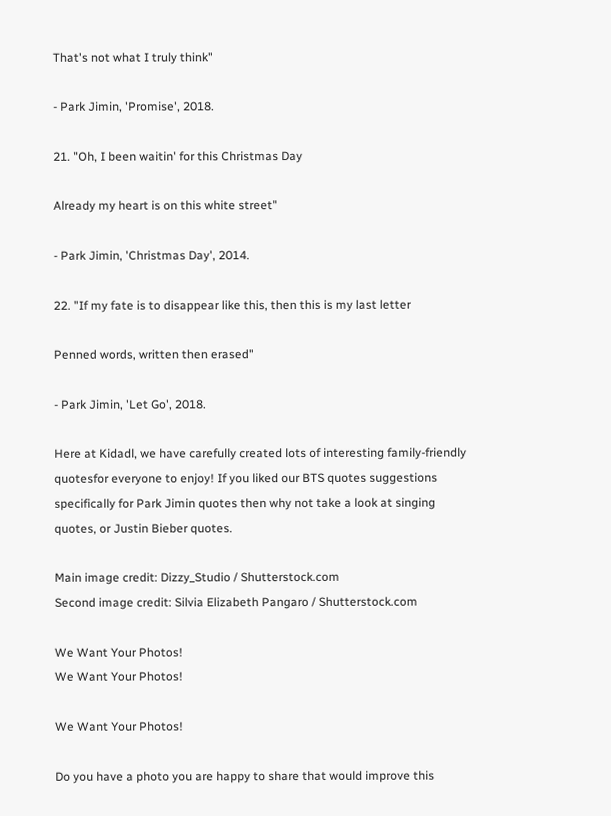That's not what I truly think"

- Park Jimin, 'Promise', 2018.

21. "Oh, I been waitin' for this Christmas Day

Already my heart is on this white street"

- Park Jimin, 'Christmas Day', 2014.

22. "If my fate is to disappear like this, then this is my last letter

Penned words, written then erased"

- Park Jimin, 'Let Go', 2018.

Here at Kidadl, we have carefully created lots of interesting family-friendly quotesfor everyone to enjoy! If you liked our BTS quotes suggestions specifically for Park Jimin quotes then why not take a look at singing quotes, or Justin Bieber quotes.

Main image credit: Dizzy_Studio / Shutterstock.com
Second image credit: Silvia Elizabeth Pangaro / Shutterstock.com

We Want Your Photos!
We Want Your Photos!

We Want Your Photos!

Do you have a photo you are happy to share that would improve this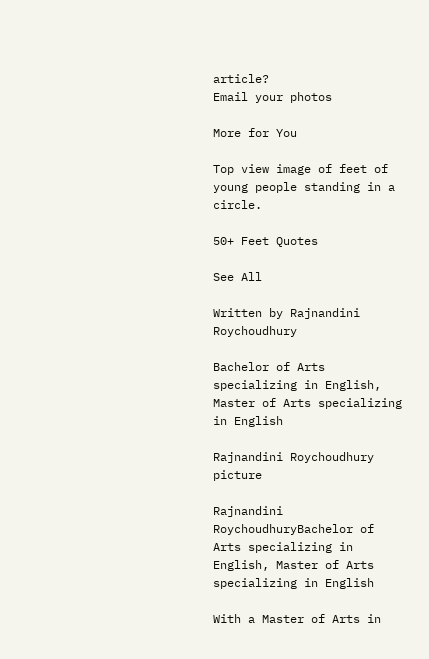article?
Email your photos

More for You

Top view image of feet of young people standing in a circle.

50+ Feet Quotes

See All

Written by Rajnandini Roychoudhury

Bachelor of Arts specializing in English, Master of Arts specializing in English

Rajnandini Roychoudhury picture

Rajnandini RoychoudhuryBachelor of Arts specializing in English, Master of Arts specializing in English

With a Master of Arts in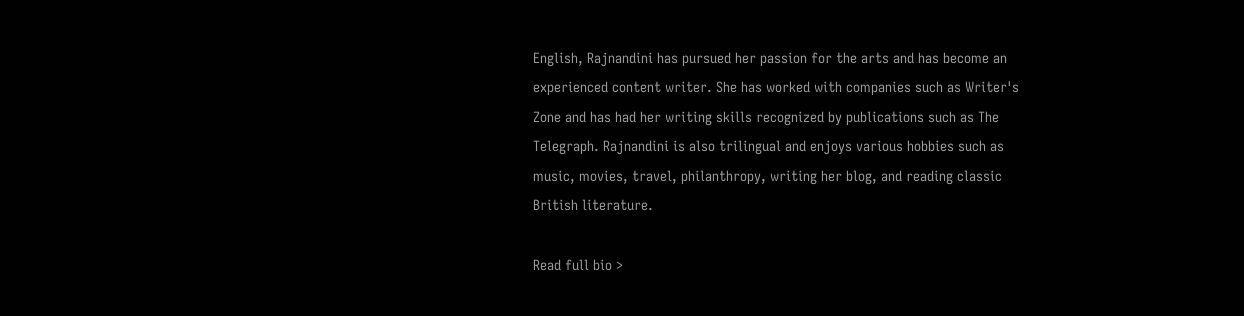English, Rajnandini has pursued her passion for the arts and has become an experienced content writer. She has worked with companies such as Writer's Zone and has had her writing skills recognized by publications such as The Telegraph. Rajnandini is also trilingual and enjoys various hobbies such as music, movies, travel, philanthropy, writing her blog, and reading classic British literature.

Read full bio >